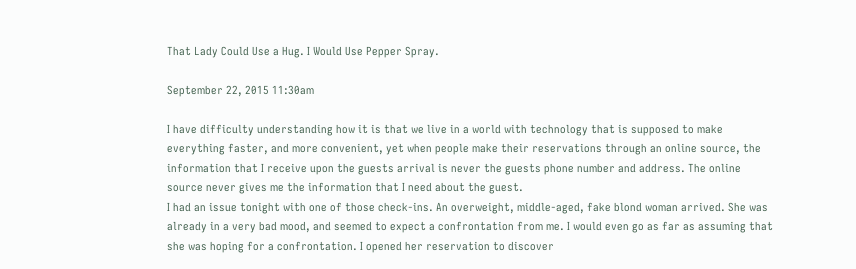That Lady Could Use a Hug. I Would Use Pepper Spray.

September 22, 2015 11:30am

I have difficulty understanding how it is that we live in a world with technology that is supposed to make everything faster, and more convenient, yet when people make their reservations through an online source, the information that I receive upon the guests arrival is never the guests phone number and address. The online source never gives me the information that I need about the guest.
I had an issue tonight with one of those check-ins. An overweight, middle-aged, fake blond woman arrived. She was already in a very bad mood, and seemed to expect a confrontation from me. I would even go as far as assuming that she was hoping for a confrontation. I opened her reservation to discover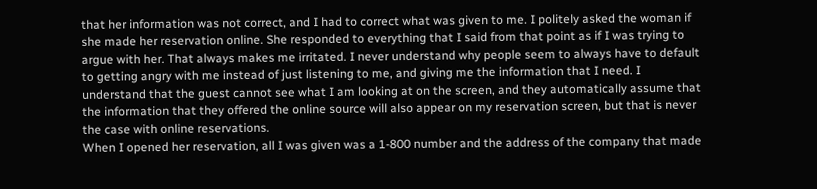that her information was not correct, and I had to correct what was given to me. I politely asked the woman if she made her reservation online. She responded to everything that I said from that point as if I was trying to argue with her. That always makes me irritated. I never understand why people seem to always have to default to getting angry with me instead of just listening to me, and giving me the information that I need. I understand that the guest cannot see what I am looking at on the screen, and they automatically assume that the information that they offered the online source will also appear on my reservation screen, but that is never the case with online reservations.
When I opened her reservation, all I was given was a 1-800 number and the address of the company that made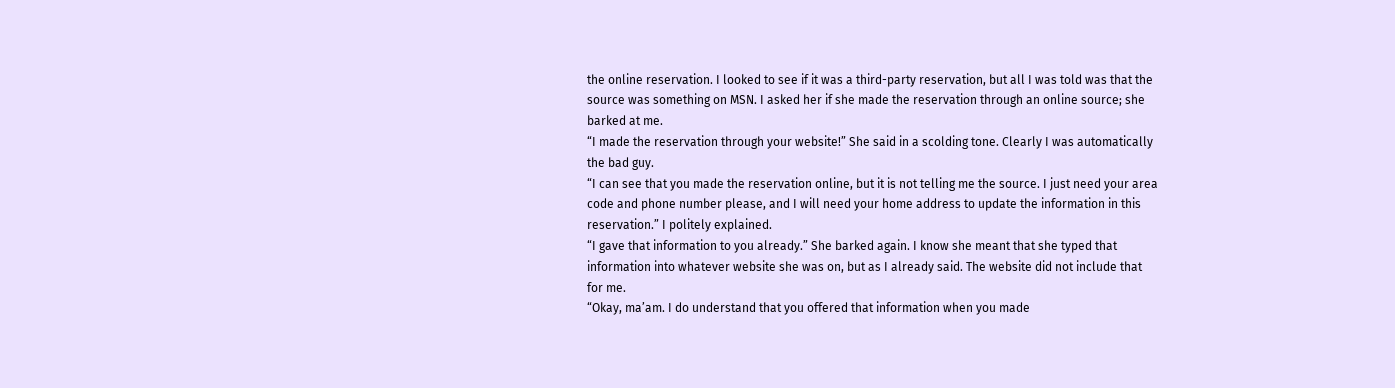the online reservation. I looked to see if it was a third-party reservation, but all I was told was that the source was something on MSN. I asked her if she made the reservation through an online source; she barked at me.
“I made the reservation through your website!” She said in a scolding tone. Clearly I was automatically the bad guy.
“I can see that you made the reservation online, but it is not telling me the source. I just need your area code and phone number please, and I will need your home address to update the information in this reservation.” I politely explained.
“I gave that information to you already.” She barked again. I know she meant that she typed that information into whatever website she was on, but as I already said. The website did not include that for me.
“Okay, ma’am. I do understand that you offered that information when you made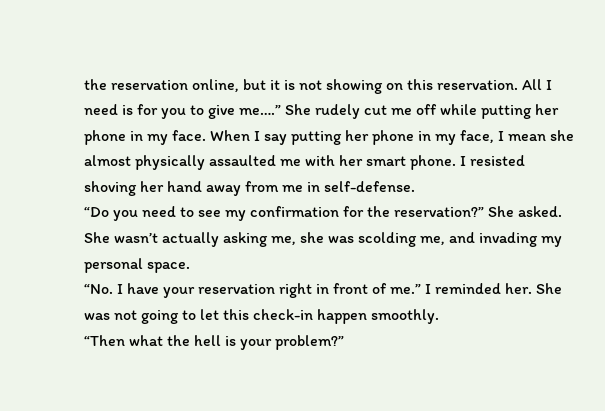the reservation online, but it is not showing on this reservation. All I need is for you to give me….” She rudely cut me off while putting her phone in my face. When I say putting her phone in my face, I mean she almost physically assaulted me with her smart phone. I resisted shoving her hand away from me in self-defense.
“Do you need to see my confirmation for the reservation?” She asked. She wasn’t actually asking me, she was scolding me, and invading my personal space.
“No. I have your reservation right in front of me.” I reminded her. She was not going to let this check-in happen smoothly.
“Then what the hell is your problem?”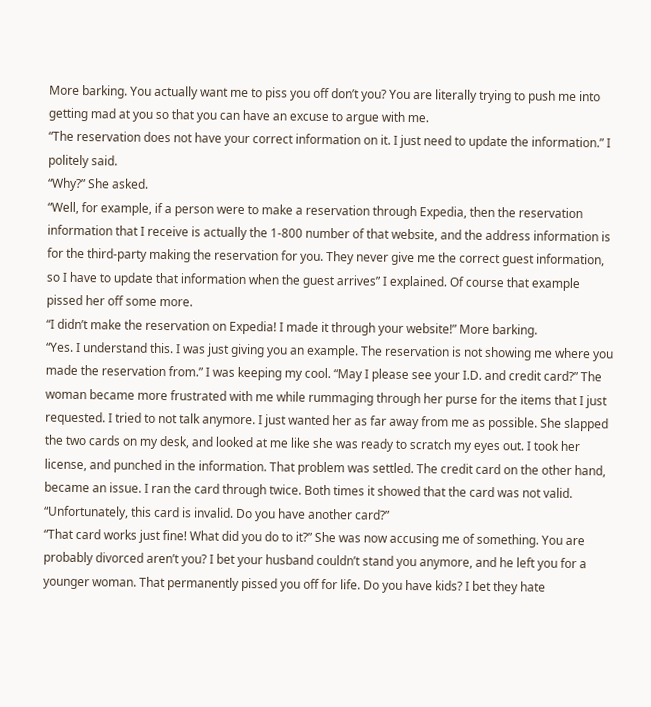More barking. You actually want me to piss you off don’t you? You are literally trying to push me into getting mad at you so that you can have an excuse to argue with me.
“The reservation does not have your correct information on it. I just need to update the information.” I politely said.
“Why?” She asked.
“Well, for example, if a person were to make a reservation through Expedia, then the reservation information that I receive is actually the 1-800 number of that website, and the address information is for the third-party making the reservation for you. They never give me the correct guest information, so I have to update that information when the guest arrives” I explained. Of course that example pissed her off some more.
“I didn’t make the reservation on Expedia! I made it through your website!” More barking.
“Yes. I understand this. I was just giving you an example. The reservation is not showing me where you made the reservation from.” I was keeping my cool. “May I please see your I.D. and credit card?” The woman became more frustrated with me while rummaging through her purse for the items that I just requested. I tried to not talk anymore. I just wanted her as far away from me as possible. She slapped the two cards on my desk, and looked at me like she was ready to scratch my eyes out. I took her license, and punched in the information. That problem was settled. The credit card on the other hand, became an issue. I ran the card through twice. Both times it showed that the card was not valid. “Unfortunately, this card is invalid. Do you have another card?”
“That card works just fine! What did you do to it?” She was now accusing me of something. You are probably divorced aren’t you? I bet your husband couldn’t stand you anymore, and he left you for a younger woman. That permanently pissed you off for life. Do you have kids? I bet they hate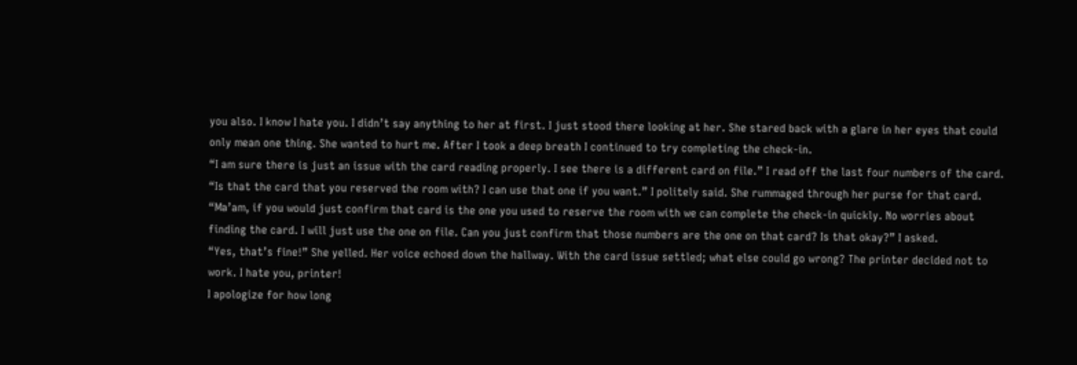you also. I know I hate you. I didn’t say anything to her at first. I just stood there looking at her. She stared back with a glare in her eyes that could only mean one thing. She wanted to hurt me. After I took a deep breath I continued to try completing the check-in.
“I am sure there is just an issue with the card reading properly. I see there is a different card on file.” I read off the last four numbers of the card. “Is that the card that you reserved the room with? I can use that one if you want.” I politely said. She rummaged through her purse for that card. “Ma’am, if you would just confirm that card is the one you used to reserve the room with we can complete the check-in quickly. No worries about finding the card. I will just use the one on file. Can you just confirm that those numbers are the one on that card? Is that okay?” I asked.
“Yes, that’s fine!” She yelled. Her voice echoed down the hallway. With the card issue settled; what else could go wrong? The printer decided not to work. I hate you, printer!
I apologize for how long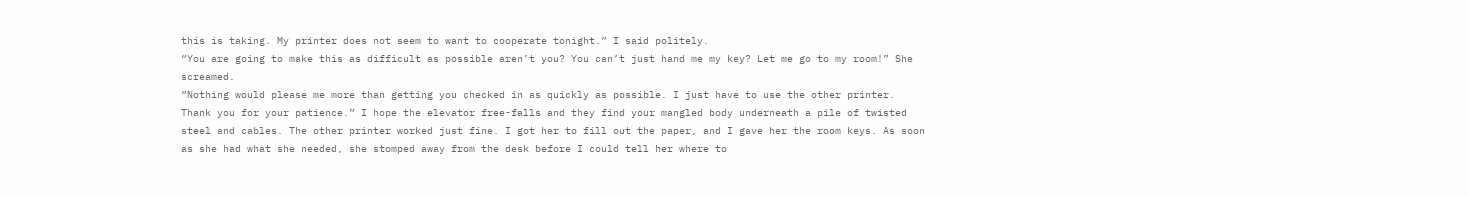this is taking. My printer does not seem to want to cooperate tonight.” I said politely.
“You are going to make this as difficult as possible aren’t you? You can’t just hand me my key? Let me go to my room!” She screamed.
“Nothing would please me more than getting you checked in as quickly as possible. I just have to use the other printer. Thank you for your patience.” I hope the elevator free-falls and they find your mangled body underneath a pile of twisted steel and cables. The other printer worked just fine. I got her to fill out the paper, and I gave her the room keys. As soon as she had what she needed, she stomped away from the desk before I could tell her where to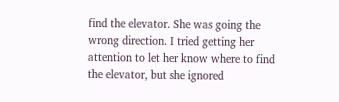find the elevator. She was going the wrong direction. I tried getting her attention to let her know where to find the elevator, but she ignored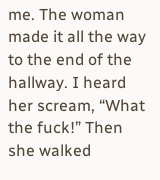me. The woman made it all the way to the end of the hallway. I heard her scream, “What the fuck!” Then she walked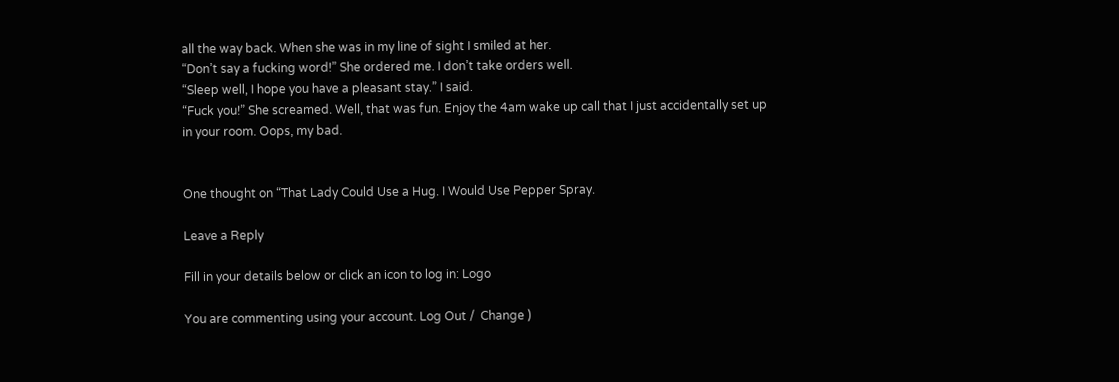all the way back. When she was in my line of sight I smiled at her.
“Don’t say a fucking word!” She ordered me. I don’t take orders well.
“Sleep well, I hope you have a pleasant stay.” I said.
“Fuck you!” She screamed. Well, that was fun. Enjoy the 4am wake up call that I just accidentally set up in your room. Oops, my bad.


One thought on “That Lady Could Use a Hug. I Would Use Pepper Spray.

Leave a Reply

Fill in your details below or click an icon to log in: Logo

You are commenting using your account. Log Out /  Change )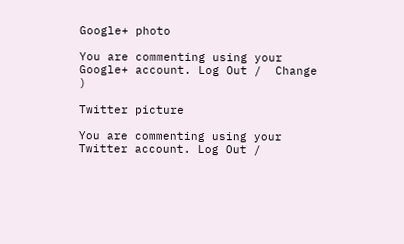Google+ photo

You are commenting using your Google+ account. Log Out /  Change )

Twitter picture

You are commenting using your Twitter account. Log Out /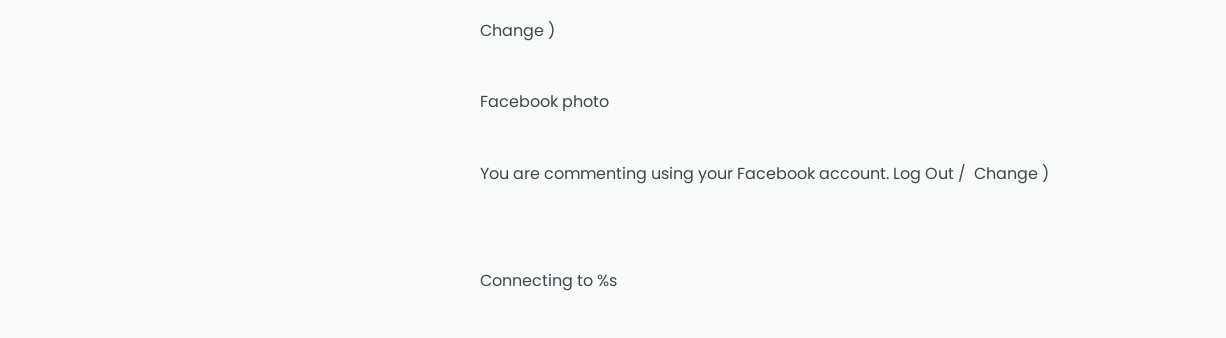Change )

Facebook photo

You are commenting using your Facebook account. Log Out /  Change )


Connecting to %s